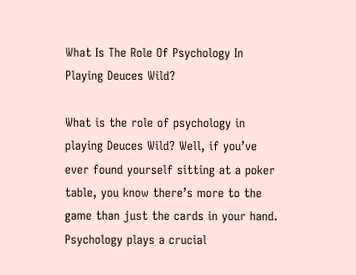What Is The Role Of Psychology In Playing Deuces Wild?

What is the role of psychology in playing Deuces Wild? Well, if you’ve ever found yourself sitting at a poker table, you know there’s more to the game than just the cards in your hand. Psychology plays a crucial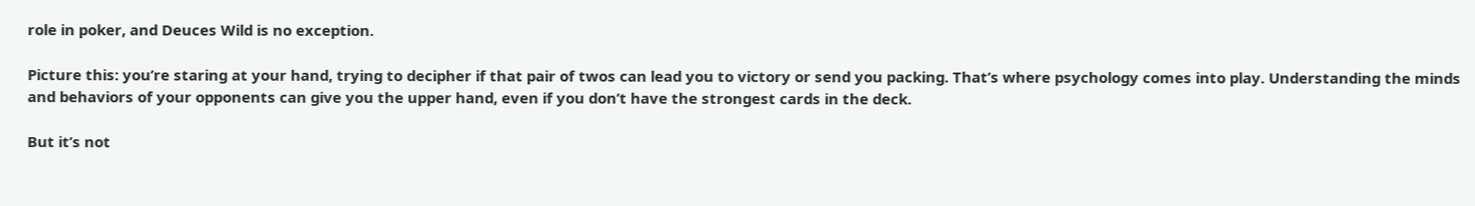role in poker, and Deuces Wild is no exception.

Picture this: you’re staring at your hand, trying to decipher if that pair of twos can lead you to victory or send you packing. That’s where psychology comes into play. Understanding the minds and behaviors of your opponents can give you the upper hand, even if you don’t have the strongest cards in the deck.

But it’s not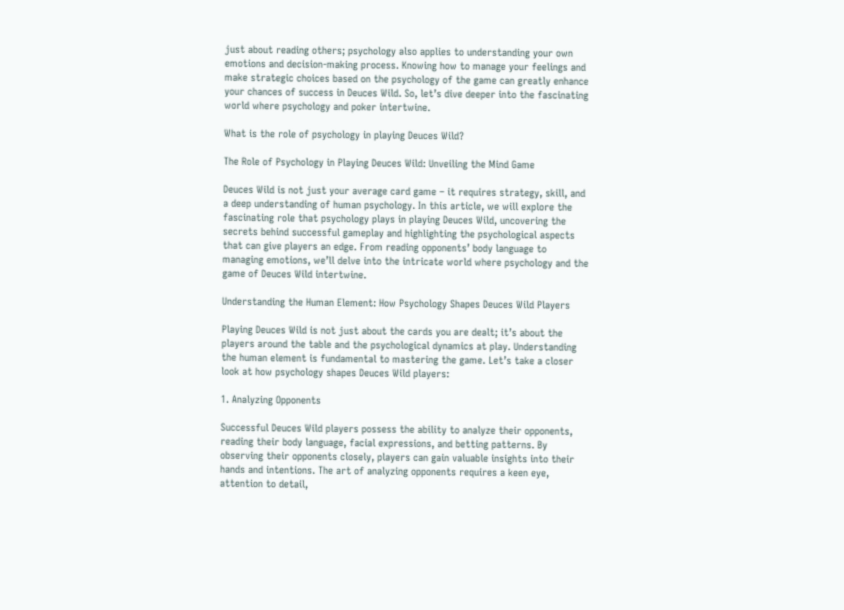just about reading others; psychology also applies to understanding your own emotions and decision-making process. Knowing how to manage your feelings and make strategic choices based on the psychology of the game can greatly enhance your chances of success in Deuces Wild. So, let’s dive deeper into the fascinating world where psychology and poker intertwine.

What is the role of psychology in playing Deuces Wild?

The Role of Psychology in Playing Deuces Wild: Unveiling the Mind Game

Deuces Wild is not just your average card game – it requires strategy, skill, and a deep understanding of human psychology. In this article, we will explore the fascinating role that psychology plays in playing Deuces Wild, uncovering the secrets behind successful gameplay and highlighting the psychological aspects that can give players an edge. From reading opponents’ body language to managing emotions, we’ll delve into the intricate world where psychology and the game of Deuces Wild intertwine.

Understanding the Human Element: How Psychology Shapes Deuces Wild Players

Playing Deuces Wild is not just about the cards you are dealt; it’s about the players around the table and the psychological dynamics at play. Understanding the human element is fundamental to mastering the game. Let’s take a closer look at how psychology shapes Deuces Wild players:

1. Analyzing Opponents

Successful Deuces Wild players possess the ability to analyze their opponents, reading their body language, facial expressions, and betting patterns. By observing their opponents closely, players can gain valuable insights into their hands and intentions. The art of analyzing opponents requires a keen eye, attention to detail,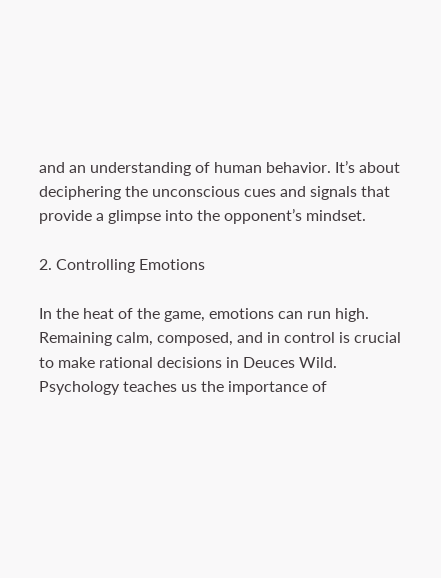and an understanding of human behavior. It’s about deciphering the unconscious cues and signals that provide a glimpse into the opponent’s mindset.

2. Controlling Emotions

In the heat of the game, emotions can run high. Remaining calm, composed, and in control is crucial to make rational decisions in Deuces Wild. Psychology teaches us the importance of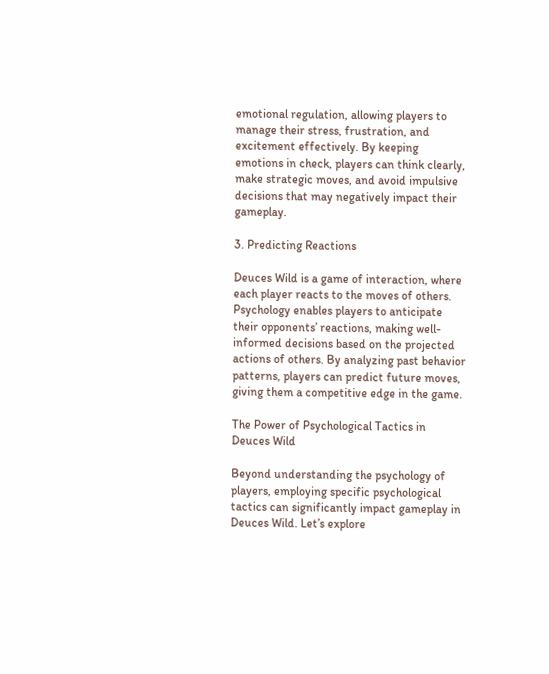emotional regulation, allowing players to manage their stress, frustration, and excitement effectively. By keeping emotions in check, players can think clearly, make strategic moves, and avoid impulsive decisions that may negatively impact their gameplay.

3. Predicting Reactions

Deuces Wild is a game of interaction, where each player reacts to the moves of others. Psychology enables players to anticipate their opponents’ reactions, making well-informed decisions based on the projected actions of others. By analyzing past behavior patterns, players can predict future moves, giving them a competitive edge in the game.

The Power of Psychological Tactics in Deuces Wild

Beyond understanding the psychology of players, employing specific psychological tactics can significantly impact gameplay in Deuces Wild. Let’s explore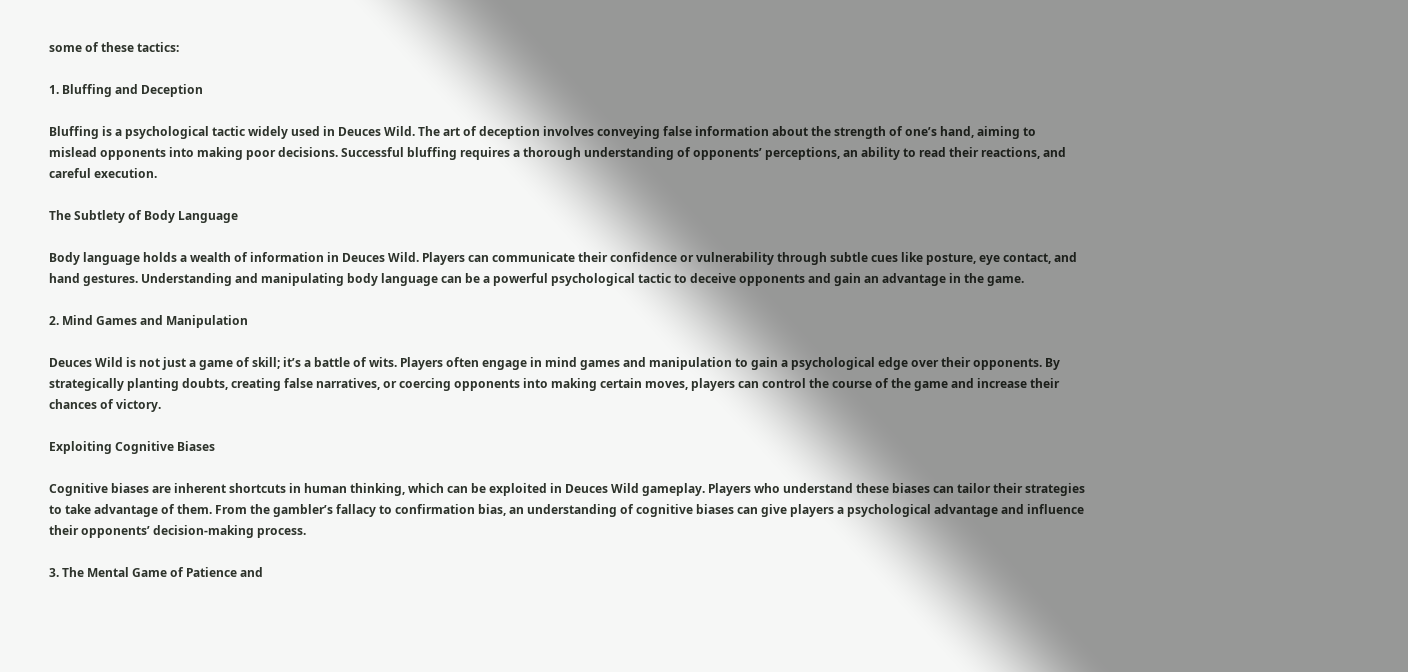some of these tactics:

1. Bluffing and Deception

Bluffing is a psychological tactic widely used in Deuces Wild. The art of deception involves conveying false information about the strength of one’s hand, aiming to mislead opponents into making poor decisions. Successful bluffing requires a thorough understanding of opponents’ perceptions, an ability to read their reactions, and careful execution.

The Subtlety of Body Language

Body language holds a wealth of information in Deuces Wild. Players can communicate their confidence or vulnerability through subtle cues like posture, eye contact, and hand gestures. Understanding and manipulating body language can be a powerful psychological tactic to deceive opponents and gain an advantage in the game.

2. Mind Games and Manipulation

Deuces Wild is not just a game of skill; it’s a battle of wits. Players often engage in mind games and manipulation to gain a psychological edge over their opponents. By strategically planting doubts, creating false narratives, or coercing opponents into making certain moves, players can control the course of the game and increase their chances of victory.

Exploiting Cognitive Biases

Cognitive biases are inherent shortcuts in human thinking, which can be exploited in Deuces Wild gameplay. Players who understand these biases can tailor their strategies to take advantage of them. From the gambler’s fallacy to confirmation bias, an understanding of cognitive biases can give players a psychological advantage and influence their opponents’ decision-making process.

3. The Mental Game of Patience and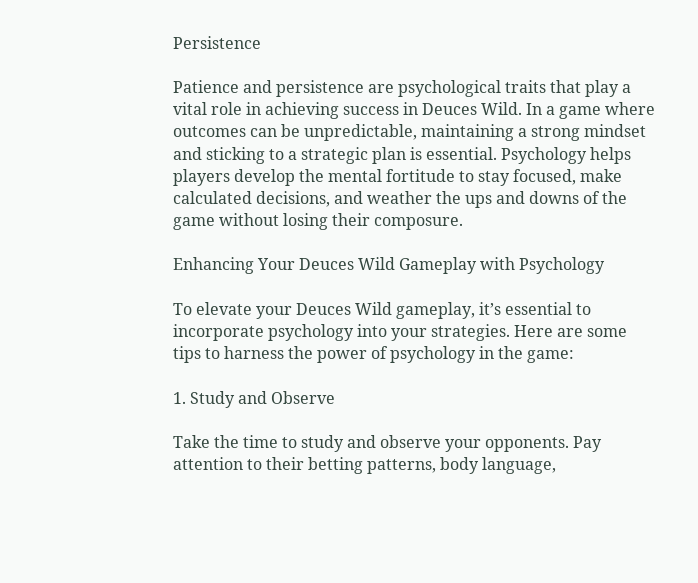Persistence

Patience and persistence are psychological traits that play a vital role in achieving success in Deuces Wild. In a game where outcomes can be unpredictable, maintaining a strong mindset and sticking to a strategic plan is essential. Psychology helps players develop the mental fortitude to stay focused, make calculated decisions, and weather the ups and downs of the game without losing their composure.

Enhancing Your Deuces Wild Gameplay with Psychology

To elevate your Deuces Wild gameplay, it’s essential to incorporate psychology into your strategies. Here are some tips to harness the power of psychology in the game:

1. Study and Observe

Take the time to study and observe your opponents. Pay attention to their betting patterns, body language,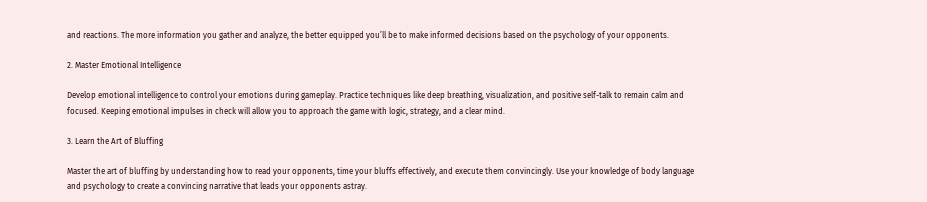and reactions. The more information you gather and analyze, the better equipped you’ll be to make informed decisions based on the psychology of your opponents.

2. Master Emotional Intelligence

Develop emotional intelligence to control your emotions during gameplay. Practice techniques like deep breathing, visualization, and positive self-talk to remain calm and focused. Keeping emotional impulses in check will allow you to approach the game with logic, strategy, and a clear mind.

3. Learn the Art of Bluffing

Master the art of bluffing by understanding how to read your opponents, time your bluffs effectively, and execute them convincingly. Use your knowledge of body language and psychology to create a convincing narrative that leads your opponents astray.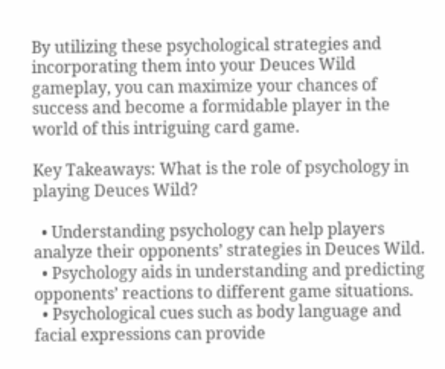By utilizing these psychological strategies and incorporating them into your Deuces Wild gameplay, you can maximize your chances of success and become a formidable player in the world of this intriguing card game.

Key Takeaways: What is the role of psychology in playing Deuces Wild?

  • Understanding psychology can help players analyze their opponents’ strategies in Deuces Wild.
  • Psychology aids in understanding and predicting opponents’ reactions to different game situations.
  • Psychological cues such as body language and facial expressions can provide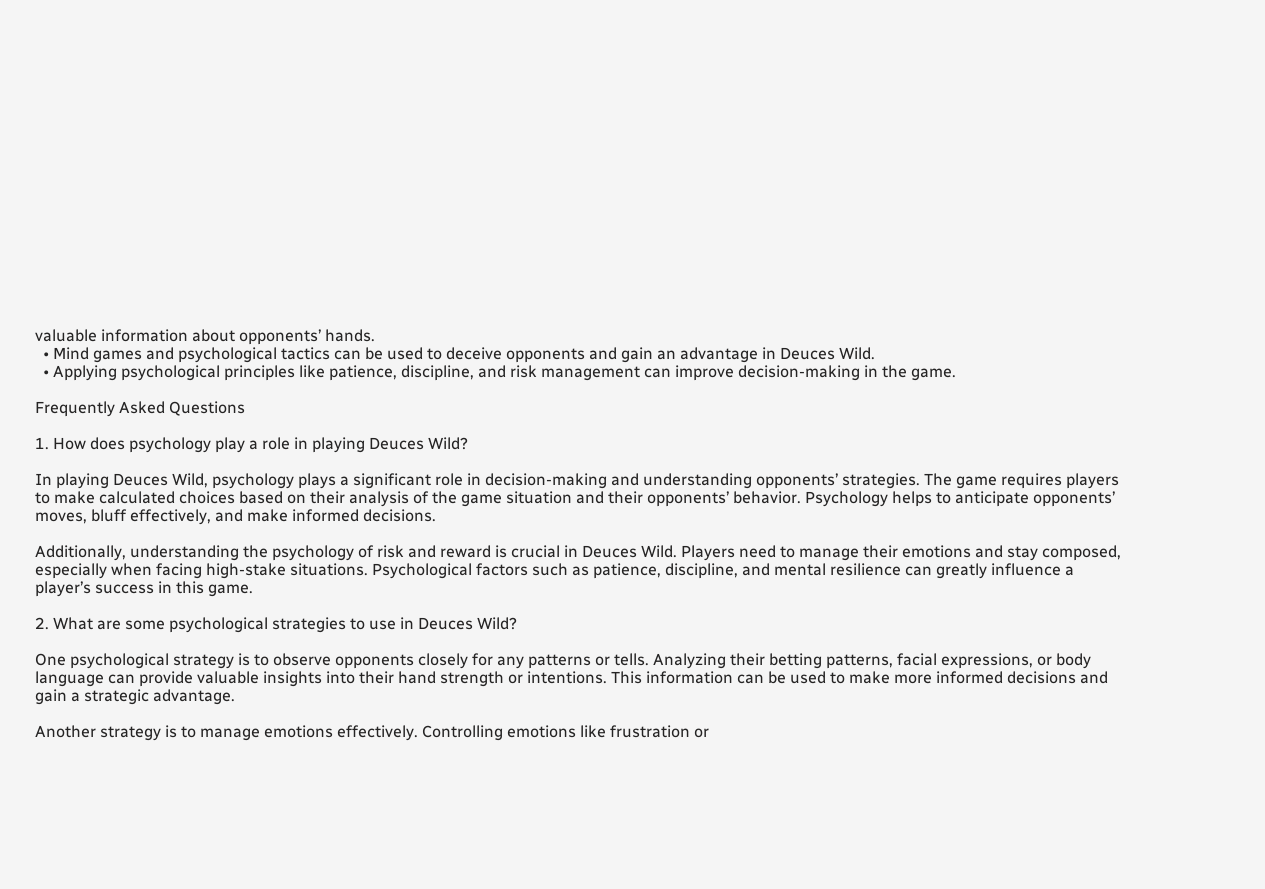valuable information about opponents’ hands.
  • Mind games and psychological tactics can be used to deceive opponents and gain an advantage in Deuces Wild.
  • Applying psychological principles like patience, discipline, and risk management can improve decision-making in the game.

Frequently Asked Questions

1. How does psychology play a role in playing Deuces Wild?

In playing Deuces Wild, psychology plays a significant role in decision-making and understanding opponents’ strategies. The game requires players to make calculated choices based on their analysis of the game situation and their opponents’ behavior. Psychology helps to anticipate opponents’ moves, bluff effectively, and make informed decisions.

Additionally, understanding the psychology of risk and reward is crucial in Deuces Wild. Players need to manage their emotions and stay composed, especially when facing high-stake situations. Psychological factors such as patience, discipline, and mental resilience can greatly influence a player’s success in this game.

2. What are some psychological strategies to use in Deuces Wild?

One psychological strategy is to observe opponents closely for any patterns or tells. Analyzing their betting patterns, facial expressions, or body language can provide valuable insights into their hand strength or intentions. This information can be used to make more informed decisions and gain a strategic advantage.

Another strategy is to manage emotions effectively. Controlling emotions like frustration or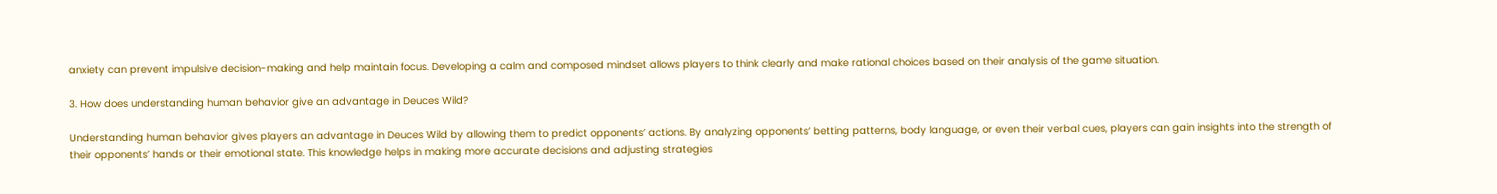anxiety can prevent impulsive decision-making and help maintain focus. Developing a calm and composed mindset allows players to think clearly and make rational choices based on their analysis of the game situation.

3. How does understanding human behavior give an advantage in Deuces Wild?

Understanding human behavior gives players an advantage in Deuces Wild by allowing them to predict opponents’ actions. By analyzing opponents’ betting patterns, body language, or even their verbal cues, players can gain insights into the strength of their opponents’ hands or their emotional state. This knowledge helps in making more accurate decisions and adjusting strategies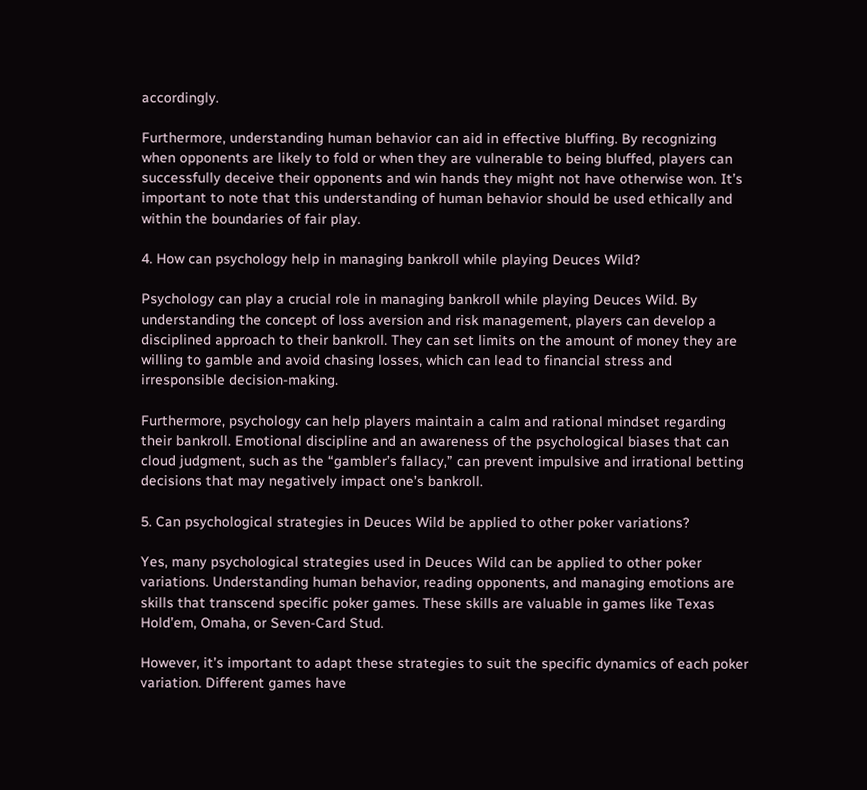accordingly.

Furthermore, understanding human behavior can aid in effective bluffing. By recognizing when opponents are likely to fold or when they are vulnerable to being bluffed, players can successfully deceive their opponents and win hands they might not have otherwise won. It’s important to note that this understanding of human behavior should be used ethically and within the boundaries of fair play.

4. How can psychology help in managing bankroll while playing Deuces Wild?

Psychology can play a crucial role in managing bankroll while playing Deuces Wild. By understanding the concept of loss aversion and risk management, players can develop a disciplined approach to their bankroll. They can set limits on the amount of money they are willing to gamble and avoid chasing losses, which can lead to financial stress and irresponsible decision-making.

Furthermore, psychology can help players maintain a calm and rational mindset regarding their bankroll. Emotional discipline and an awareness of the psychological biases that can cloud judgment, such as the “gambler’s fallacy,” can prevent impulsive and irrational betting decisions that may negatively impact one’s bankroll.

5. Can psychological strategies in Deuces Wild be applied to other poker variations?

Yes, many psychological strategies used in Deuces Wild can be applied to other poker variations. Understanding human behavior, reading opponents, and managing emotions are skills that transcend specific poker games. These skills are valuable in games like Texas Hold’em, Omaha, or Seven-Card Stud.

However, it’s important to adapt these strategies to suit the specific dynamics of each poker variation. Different games have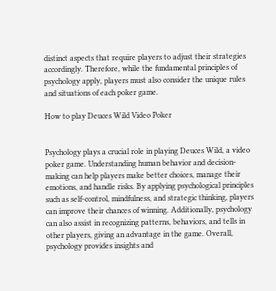distinct aspects that require players to adjust their strategies accordingly. Therefore, while the fundamental principles of psychology apply, players must also consider the unique rules and situations of each poker game.

How to play Deuces Wild Video Poker


Psychology plays a crucial role in playing Deuces Wild, a video poker game. Understanding human behavior and decision-making can help players make better choices, manage their emotions, and handle risks. By applying psychological principles such as self-control, mindfulness, and strategic thinking, players can improve their chances of winning. Additionally, psychology can also assist in recognizing patterns, behaviors, and tells in other players, giving an advantage in the game. Overall, psychology provides insights and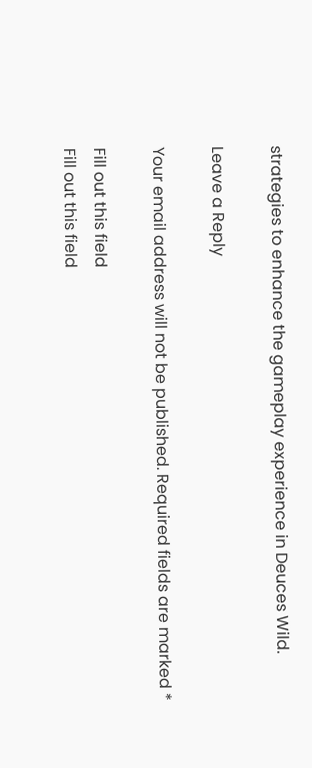strategies to enhance the gameplay experience in Deuces Wild.

Leave a Reply

Your email address will not be published. Required fields are marked *

Fill out this field
Fill out this field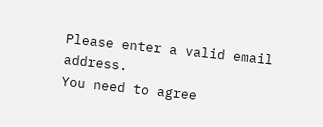Please enter a valid email address.
You need to agree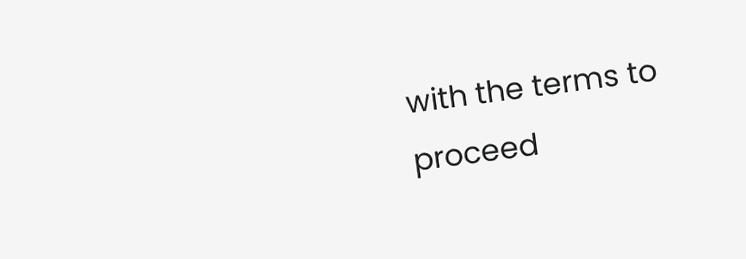with the terms to proceed